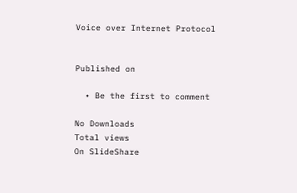Voice over Internet Protocol


Published on

  • Be the first to comment

No Downloads
Total views
On SlideShare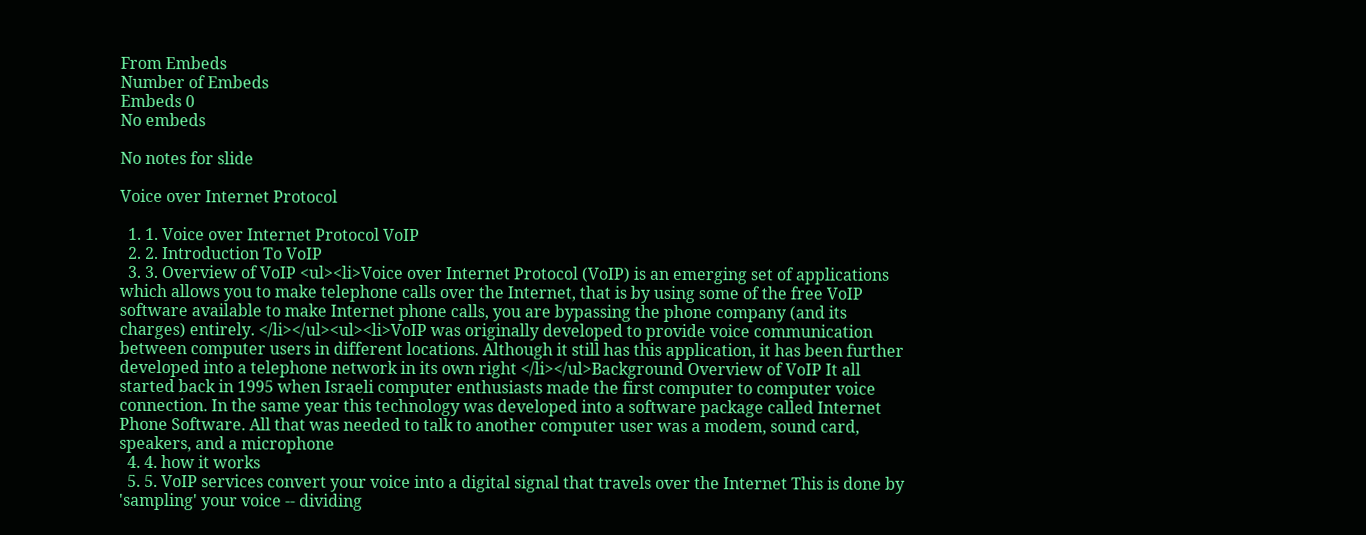From Embeds
Number of Embeds
Embeds 0
No embeds

No notes for slide

Voice over Internet Protocol

  1. 1. Voice over Internet Protocol VoIP
  2. 2. Introduction To VoIP
  3. 3. Overview of VoIP <ul><li>Voice over Internet Protocol (VoIP) is an emerging set of applications which allows you to make telephone calls over the Internet, that is by using some of the free VoIP software available to make Internet phone calls, you are bypassing the phone company (and its charges) entirely. </li></ul><ul><li>VoIP was originally developed to provide voice communication between computer users in different locations. Although it still has this application, it has been further developed into a telephone network in its own right </li></ul>Background Overview of VoIP It all started back in 1995 when Israeli computer enthusiasts made the first computer to computer voice connection. In the same year this technology was developed into a software package called Internet Phone Software. All that was needed to talk to another computer user was a modem, sound card, speakers, and a microphone
  4. 4. how it works
  5. 5. VoIP services convert your voice into a digital signal that travels over the Internet This is done by 'sampling' your voice -- dividing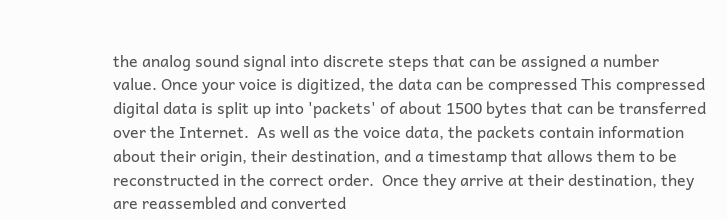the analog sound signal into discrete steps that can be assigned a number value. Once your voice is digitized, the data can be compressed This compressed digital data is split up into 'packets' of about 1500 bytes that can be transferred over the Internet.  As well as the voice data, the packets contain information about their origin, their destination, and a timestamp that allows them to be reconstructed in the correct order.  Once they arrive at their destination, they are reassembled and converted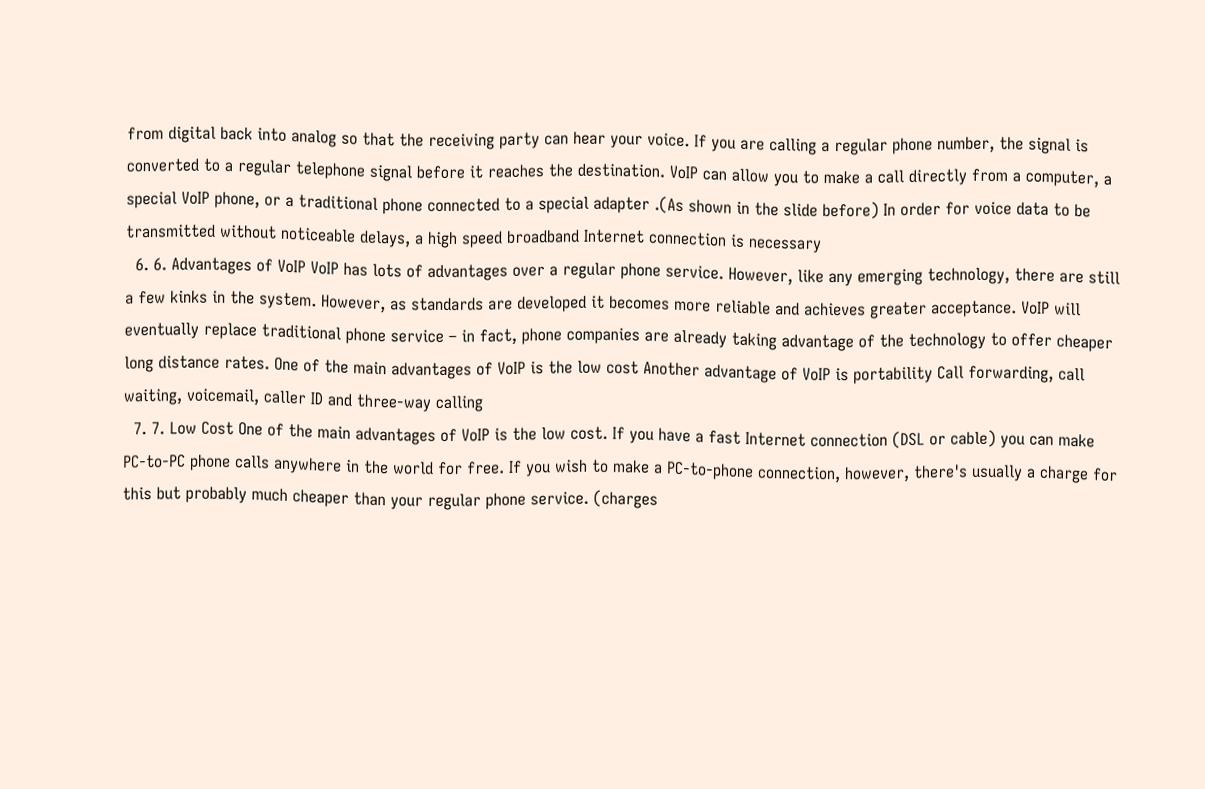from digital back into analog so that the receiving party can hear your voice. If you are calling a regular phone number, the signal is converted to a regular telephone signal before it reaches the destination. VoIP can allow you to make a call directly from a computer, a special VoIP phone, or a traditional phone connected to a special adapter .(As shown in the slide before) In order for voice data to be transmitted without noticeable delays, a high speed broadband Internet connection is necessary
  6. 6. Advantages of VoIP VoIP has lots of advantages over a regular phone service. However, like any emerging technology, there are still a few kinks in the system. However, as standards are developed it becomes more reliable and achieves greater acceptance. VoIP will eventually replace traditional phone service – in fact, phone companies are already taking advantage of the technology to offer cheaper long distance rates. One of the main advantages of VoIP is the low cost Another advantage of VoIP is portability Call forwarding, call waiting, voicemail, caller ID and three-way calling
  7. 7. Low Cost One of the main advantages of VoIP is the low cost. If you have a fast Internet connection (DSL or cable) you can make PC-to-PC phone calls anywhere in the world for free. If you wish to make a PC-to-phone connection, however, there's usually a charge for this but probably much cheaper than your regular phone service. (charges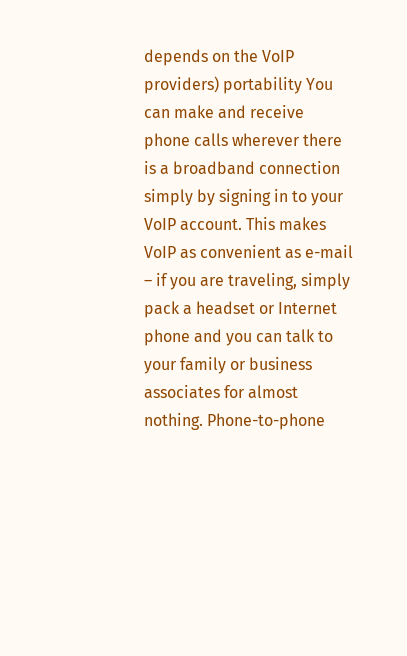depends on the VoIP providers) portability You can make and receive phone calls wherever there is a broadband connection simply by signing in to your VoIP account. This makes VoIP as convenient as e-mail – if you are traveling, simply pack a headset or Internet phone and you can talk to your family or business associates for almost nothing. Phone-to-phone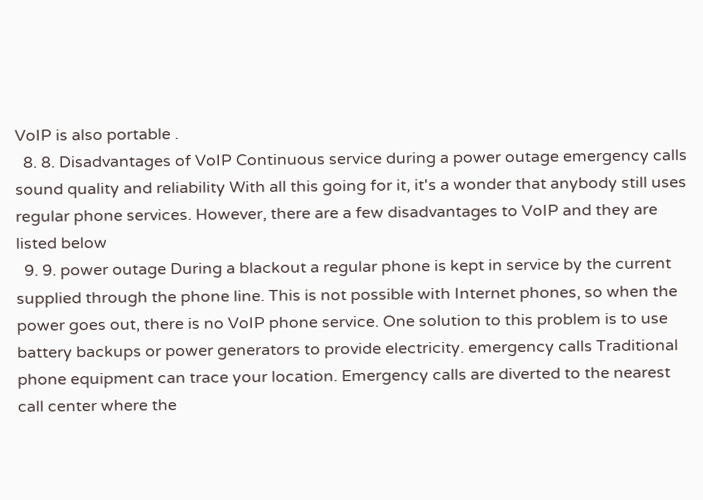VoIP is also portable .
  8. 8. Disadvantages of VoIP Continuous service during a power outage emergency calls sound quality and reliability With all this going for it, it's a wonder that anybody still uses regular phone services. However, there are a few disadvantages to VoIP and they are listed below
  9. 9. power outage During a blackout a regular phone is kept in service by the current supplied through the phone line. This is not possible with Internet phones, so when the power goes out, there is no VoIP phone service. One solution to this problem is to use battery backups or power generators to provide electricity. emergency calls Traditional phone equipment can trace your location. Emergency calls are diverted to the nearest call center where the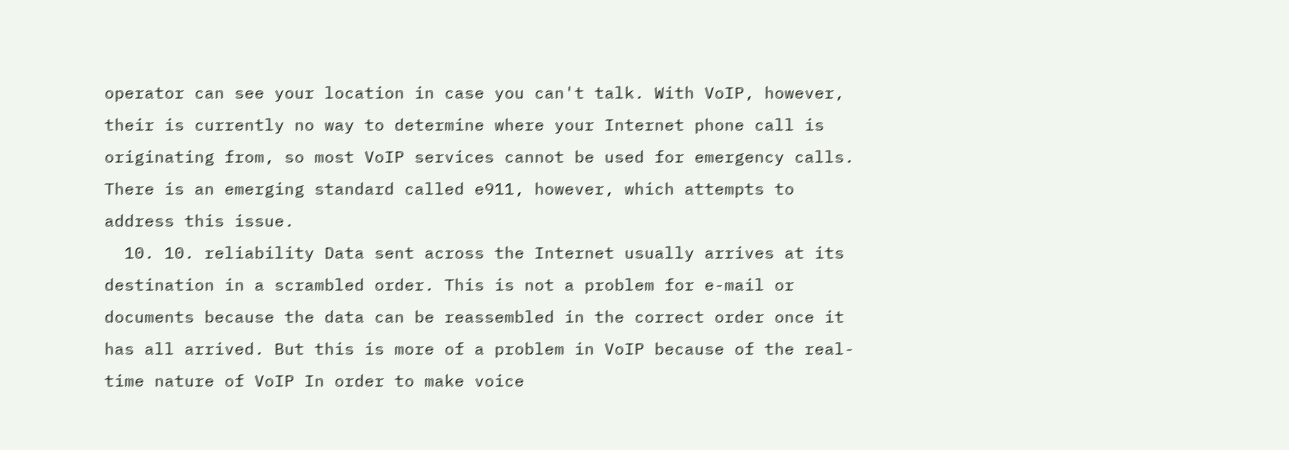operator can see your location in case you can't talk. With VoIP, however, their is currently no way to determine where your Internet phone call is originating from, so most VoIP services cannot be used for emergency calls. There is an emerging standard called e911, however, which attempts to address this issue.
  10. 10. reliability Data sent across the Internet usually arrives at its destination in a scrambled order. This is not a problem for e-mail or documents because the data can be reassembled in the correct order once it has all arrived. But this is more of a problem in VoIP because of the real-time nature of VoIP In order to make voice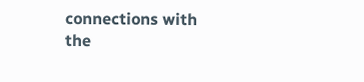connections with the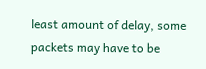least amount of delay, some packets may have to be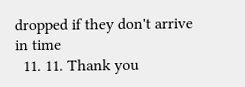dropped if they don't arrive in time
  11. 11. Thank you